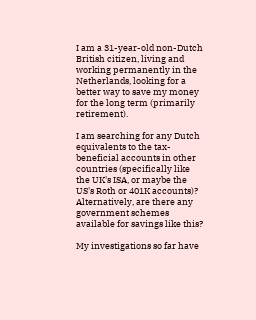I am a 31-year-old non-Dutch British citizen, living and working permanently in the Netherlands, looking for a better way to save my money for the long term (primarily retirement).

I am searching for any Dutch equivalents to the tax-beneficial accounts in other countries (specifically like the UK's ISA, or maybe the US's Roth or 401K accounts)? Alternatively, are there any government schemes available for savings like this?

My investigations so far have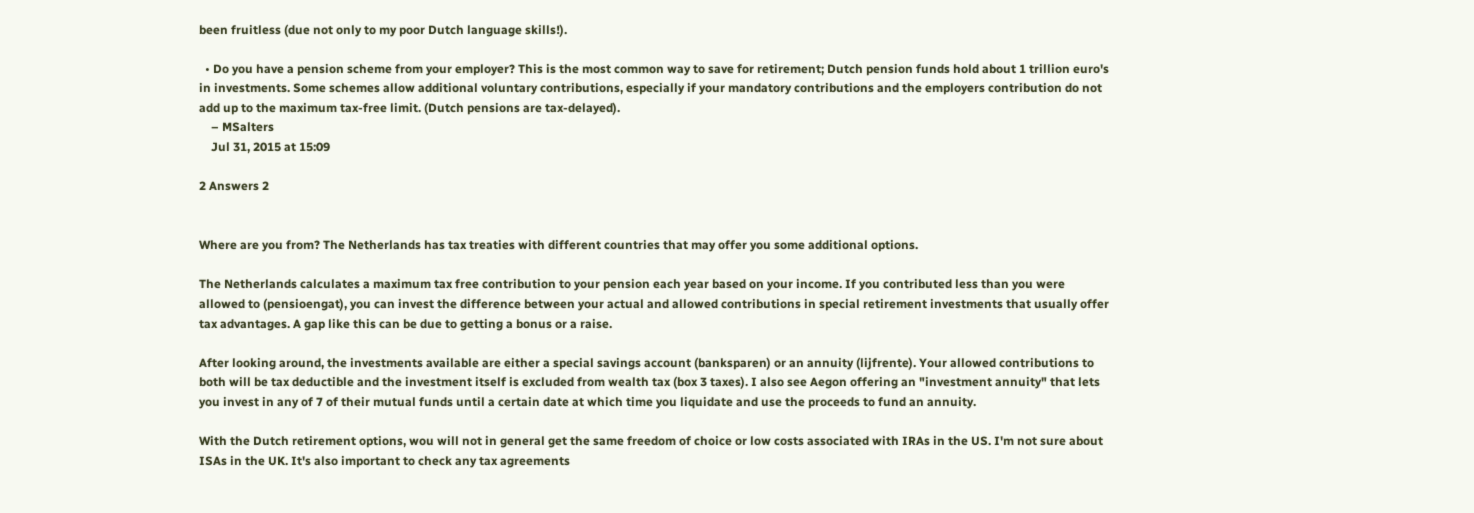been fruitless (due not only to my poor Dutch language skills!).

  • Do you have a pension scheme from your employer? This is the most common way to save for retirement; Dutch pension funds hold about 1 trillion euro's in investments. Some schemes allow additional voluntary contributions, especially if your mandatory contributions and the employers contribution do not add up to the maximum tax-free limit. (Dutch pensions are tax-delayed).
    – MSalters
    Jul 31, 2015 at 15:09

2 Answers 2


Where are you from? The Netherlands has tax treaties with different countries that may offer you some additional options.

The Netherlands calculates a maximum tax free contribution to your pension each year based on your income. If you contributed less than you were allowed to (pensioengat), you can invest the difference between your actual and allowed contributions in special retirement investments that usually offer tax advantages. A gap like this can be due to getting a bonus or a raise.

After looking around, the investments available are either a special savings account (banksparen) or an annuity (lijfrente). Your allowed contributions to both will be tax deductible and the investment itself is excluded from wealth tax (box 3 taxes). I also see Aegon offering an "investment annuity" that lets you invest in any of 7 of their mutual funds until a certain date at which time you liquidate and use the proceeds to fund an annuity.

With the Dutch retirement options, wou will not in general get the same freedom of choice or low costs associated with IRAs in the US. I'm not sure about ISAs in the UK. It's also important to check any tax agreements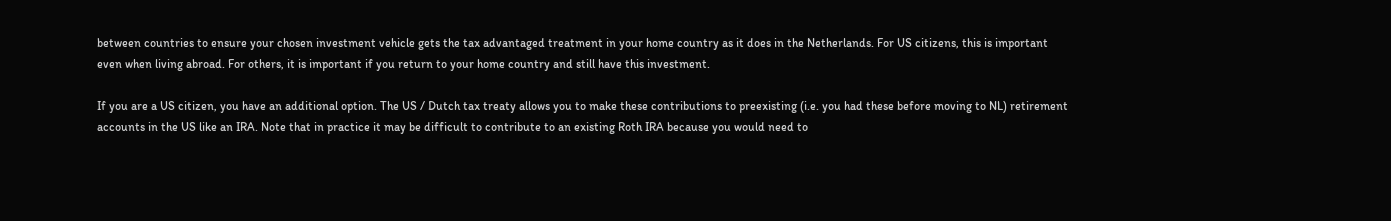between countries to ensure your chosen investment vehicle gets the tax advantaged treatment in your home country as it does in the Netherlands. For US citizens, this is important even when living abroad. For others, it is important if you return to your home country and still have this investment.

If you are a US citizen, you have an additional option. The US / Dutch tax treaty allows you to make these contributions to preexisting (i.e. you had these before moving to NL) retirement accounts in the US like an IRA. Note that in practice it may be difficult to contribute to an existing Roth IRA because you would need to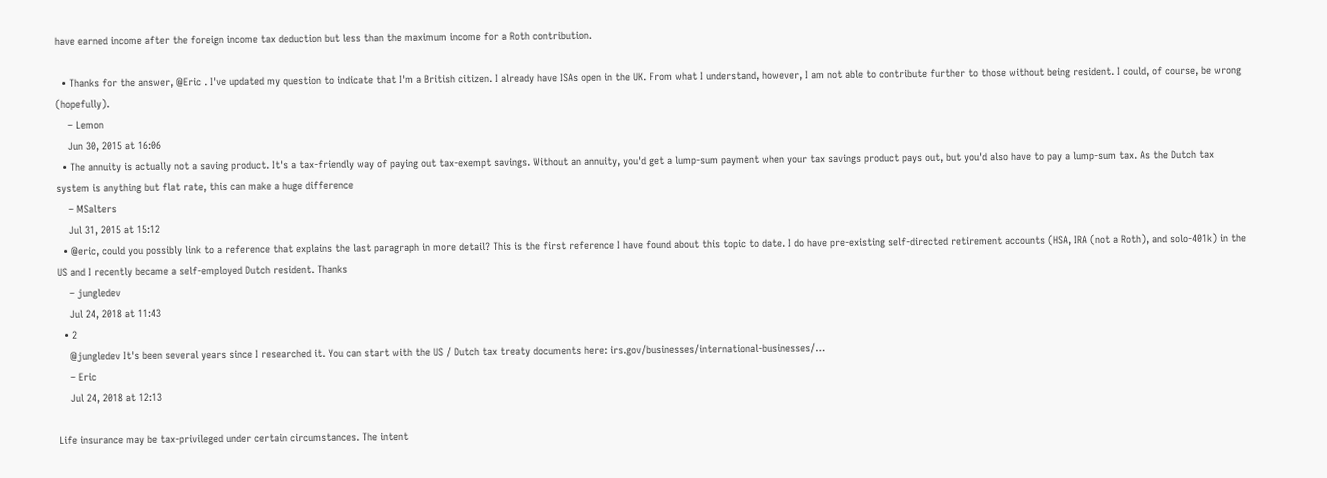have earned income after the foreign income tax deduction but less than the maximum income for a Roth contribution.

  • Thanks for the answer, @Eric . I've updated my question to indicate that I'm a British citizen. I already have ISAs open in the UK. From what I understand, however, I am not able to contribute further to those without being resident. I could, of course, be wrong (hopefully).
    – Lemon
    Jun 30, 2015 at 16:06
  • The annuity is actually not a saving product. It's a tax-friendly way of paying out tax-exempt savings. Without an annuity, you'd get a lump-sum payment when your tax savings product pays out, but you'd also have to pay a lump-sum tax. As the Dutch tax system is anything but flat rate, this can make a huge difference
    – MSalters
    Jul 31, 2015 at 15:12
  • @eric, could you possibly link to a reference that explains the last paragraph in more detail? This is the first reference I have found about this topic to date. I do have pre-existing self-directed retirement accounts (HSA, IRA (not a Roth), and solo-401k) in the US and I recently became a self-employed Dutch resident. Thanks
    – jungledev
    Jul 24, 2018 at 11:43
  • 2
    @jungledev It's been several years since I researched it. You can start with the US / Dutch tax treaty documents here: irs.gov/businesses/international-businesses/…
    – Eric
    Jul 24, 2018 at 12:13

Life insurance may be tax-privileged under certain circumstances. The intent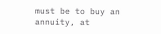must be to buy an annuity, at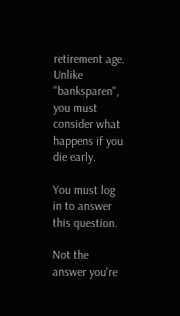retirement age. Unlike "banksparen", you must consider what happens if you die early.

You must log in to answer this question.

Not the answer you're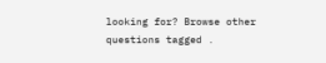looking for? Browse other questions tagged .